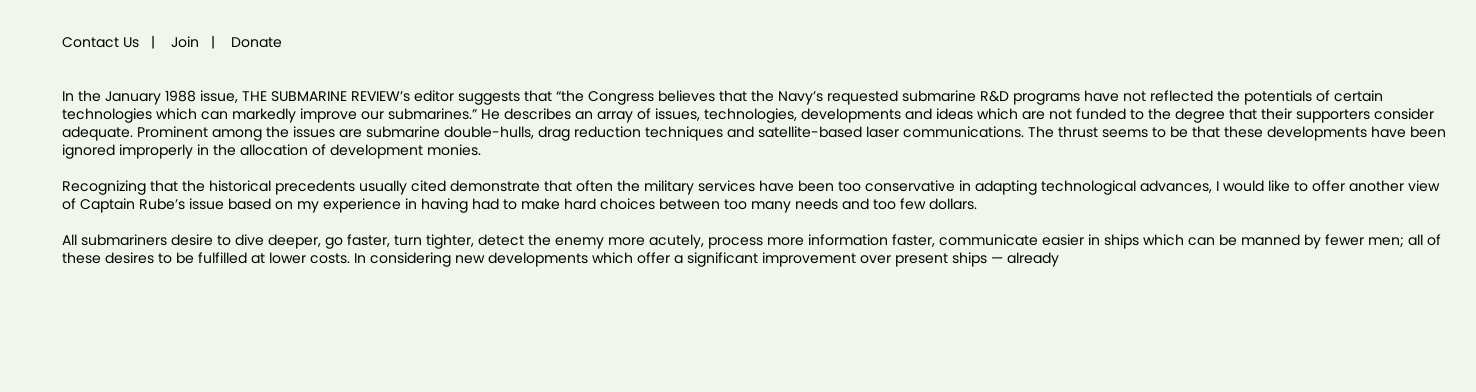Contact Us   |    Join   |    Donate


In the January 1988 issue, THE SUBMARINE REVIEW’s editor suggests that “the Congress believes that the Navy’s requested submarine R&D programs have not reflected the potentials of certain technologies which can markedly improve our submarines.” He describes an array of issues, technologies, developments and ideas which are not funded to the degree that their supporters consider adequate. Prominent among the issues are submarine double-hulls, drag reduction techniques and satellite-based laser communications. The thrust seems to be that these developments have been ignored improperly in the allocation of development monies.

Recognizing that the historical precedents usually cited demonstrate that often the military services have been too conservative in adapting technological advances, I would like to offer another view of Captain Rube’s issue based on my experience in having had to make hard choices between too many needs and too few dollars.

All submariners desire to dive deeper, go faster, turn tighter, detect the enemy more acutely, process more information faster, communicate easier in ships which can be manned by fewer men; all of these desires to be fulfilled at lower costs. In considering new developments which offer a significant improvement over present ships — already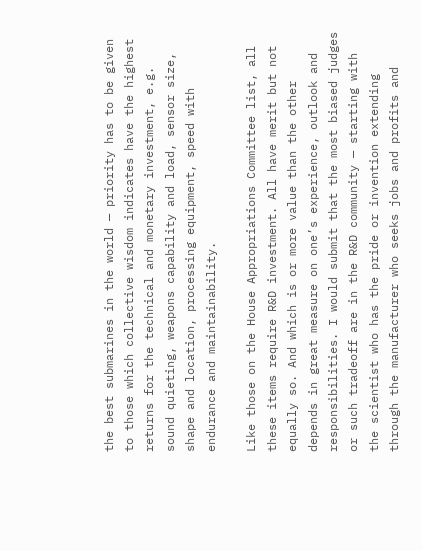the best submarines in the world — priority has to be given to those which collective wisdom indicates have the highest returns for the technical and monetary investment, e.g. sound quieting, weapons capability and load, sensor size, shape and location, processing equipment, speed with endurance and maintainability.

Like those on the House Appropriations Committee list, all these items require R&D investment. All have merit but not equally so. And which is or more value than the other depends in great measure on one’s experience, outlook and responsibilities. I would submit that the most biased judges or such tradeoff are in the R&D community — starting with the scientist who has the pride or invention extending through the manufacturer who seeks jobs and profits and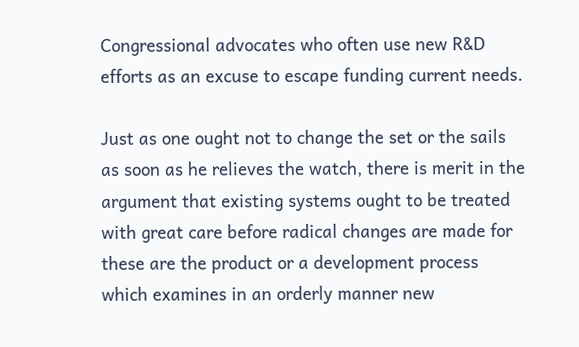Congressional advocates who often use new R&D efforts as an excuse to escape funding current needs.

Just as one ought not to change the set or the sails as soon as he relieves the watch, there is merit in the argument that existing systems ought to be treated with great care before radical changes are made for these are the product or a development process which examines in an orderly manner new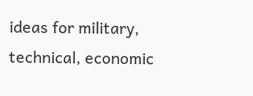ideas for military, technical, economic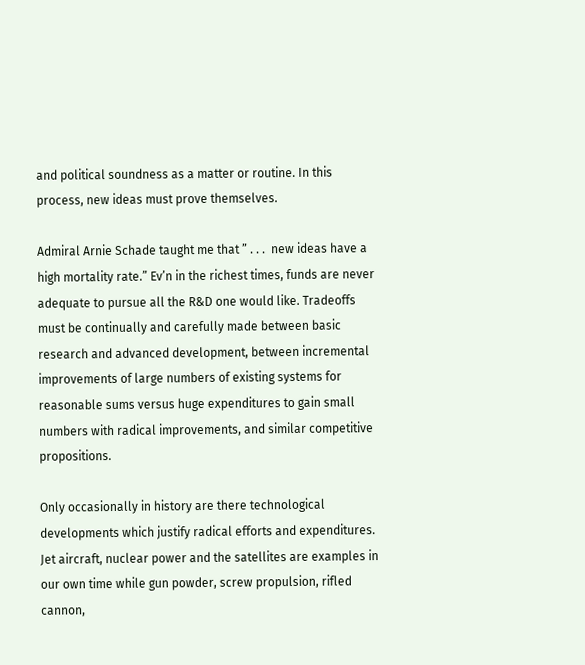and political soundness as a matter or routine. In this process, new ideas must prove themselves.

Admiral Arnie Schade taught me that ” . . .  new ideas have a high mortality rate.” Ev’n in the richest times, funds are never adequate to pursue all the R&D one would like. Tradeoffs must be continually and carefully made between basic research and advanced development, between incremental improvements of large numbers of existing systems for reasonable sums versus huge expenditures to gain small numbers with radical improvements, and similar competitive propositions.

Only occasionally in history are there technological developments which justify radical efforts and expenditures. Jet aircraft, nuclear power and the satellites are examples in our own time while gun powder, screw propulsion, rifled cannon,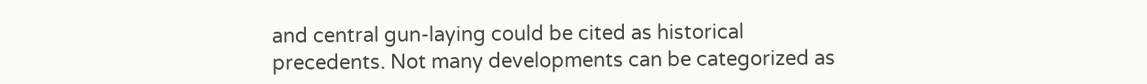and central gun-laying could be cited as historical precedents. Not many developments can be categorized as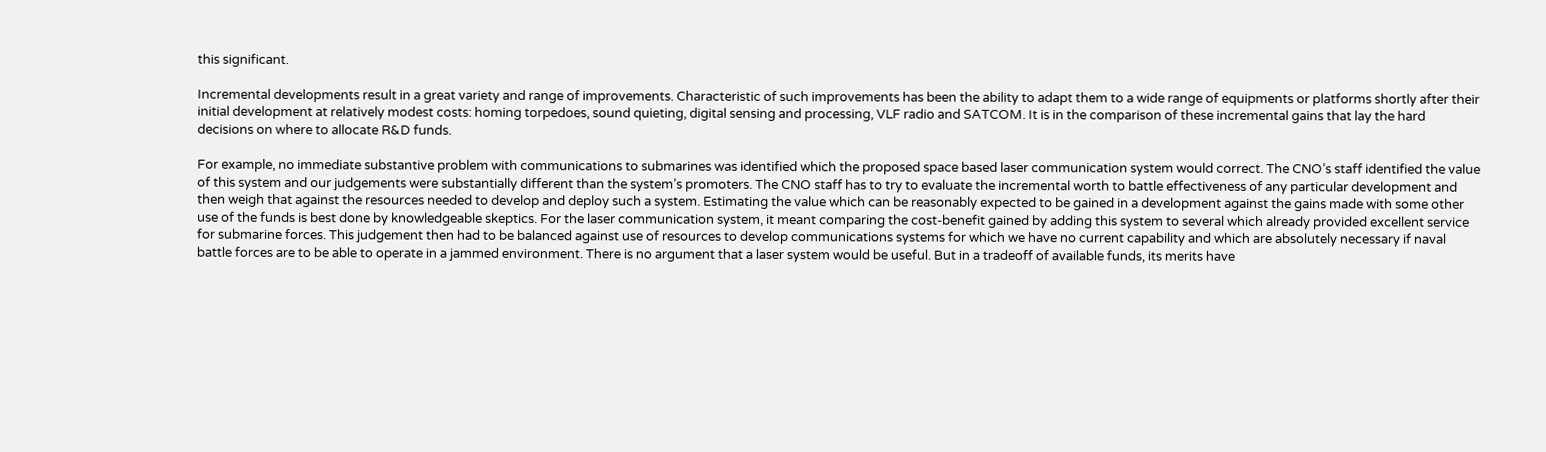this significant.

Incremental developments result in a great variety and range of improvements. Characteristic of such improvements has been the ability to adapt them to a wide range of equipments or platforms shortly after their initial development at relatively modest costs: homing torpedoes, sound quieting, digital sensing and processing, VLF radio and SATCOM. It is in the comparison of these incremental gains that lay the hard decisions on where to allocate R&D funds.

For example, no immediate substantive problem with communications to submarines was identified which the proposed space based laser communication system would correct. The CNO’s staff identified the value of this system and our judgements were substantially different than the system’s promoters. The CNO staff has to try to evaluate the incremental worth to battle effectiveness of any particular development and then weigh that against the resources needed to develop and deploy such a system. Estimating the value which can be reasonably expected to be gained in a development against the gains made with some other use of the funds is best done by knowledgeable skeptics. For the laser communication system, it meant comparing the cost-benefit gained by adding this system to several which already provided excellent service for submarine forces. This judgement then had to be balanced against use of resources to develop communications systems for which we have no current capability and which are absolutely necessary if naval battle forces are to be able to operate in a jammed environment. There is no argument that a laser system would be useful. But in a tradeoff of available funds, its merits have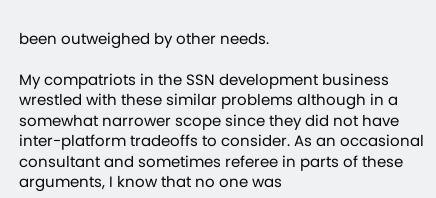been outweighed by other needs.

My compatriots in the SSN development business wrestled with these similar problems although in a somewhat narrower scope since they did not have inter-platform tradeoffs to consider. As an occasional consultant and sometimes referee in parts of these arguments, I know that no one was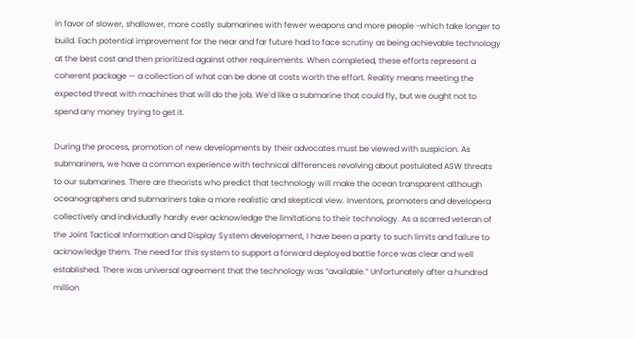in favor of slower, shallower, more costly submarines with fewer weapons and more people -which take longer to build. Each potential improvement for the near and far future had to face scrutiny as being achievable technology at the best cost and then prioritized against other requirements. When completed, these efforts represent a coherent package — a collection of what can be done at costs worth the effort. Reality means meeting the expected threat with machines that will do the job. We’d like a submarine that could fly, but we ought not to spend any money trying to get it.

During the process, promotion of new developments by their advocates must be viewed with suspicion. As submariners, we have a common experience with technical differences revolving about postulated ASW threats to our submarines. There are theorists who predict that technology will make the ocean transparent although oceanographers and submariners take a more realistic and skeptical view. Inventors, promoters and developera collectively and individually hardly ever acknowledge the limitations to their technology. As a scarred veteran of the Joint Tactical Information and Display System development, I have been a party to such limits and failure to acknowledge them. The need for this system to support a forward deployed battle force was clear and well established. There was universal agreement that the technology was “available.” Unfortunately after a hundred million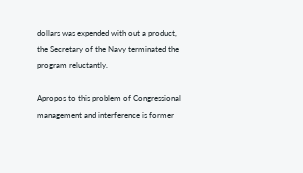dollars was expended with out a product, the Secretary of the Navy terminated the program reluctantly.

Apropos to this problem of Congressional management and interference is former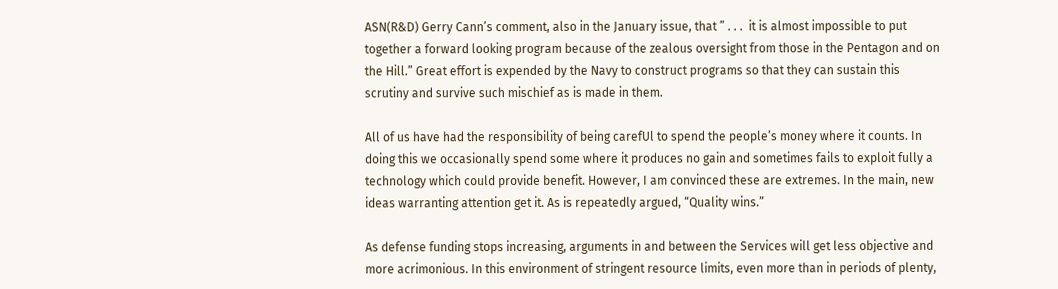ASN(R&D) Gerry Cann’s comment, also in the January issue, that ” . . .  it is almost impossible to put together a forward looking program because of the zealous oversight from those in the Pentagon and on the Hill.” Great effort is expended by the Navy to construct programs so that they can sustain this scrutiny and survive such mischief as is made in them.

All of us have had the responsibility of being carefUl to spend the people’s money where it counts. In doing this we occasionally spend some where it produces no gain and sometimes fails to exploit fully a technology which could provide benefit. However, I am convinced these are extremes. In the main, new ideas warranting attention get it. As is repeatedly argued, “Quality wins.”

As defense funding stops increasing, arguments in and between the Services will get less objective and more acrimonious. In this environment of stringent resource limits, even more than in periods of plenty,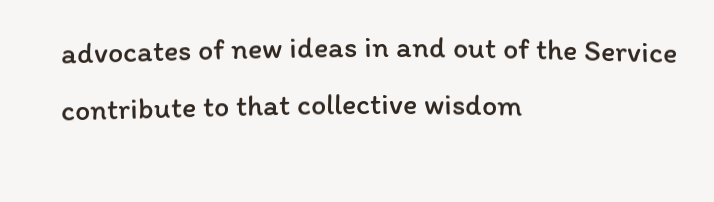advocates of new ideas in and out of the Service contribute to that collective wisdom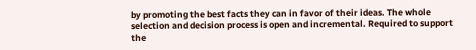by promoting the best facts they can in favor of their ideas. The whole selection and decision process is open and incremental. Required to support the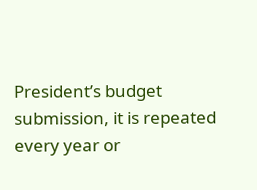President’s budget submission, it is repeated every year or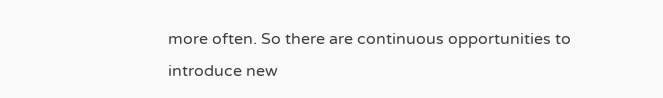more often. So there are continuous opportunities to introduce new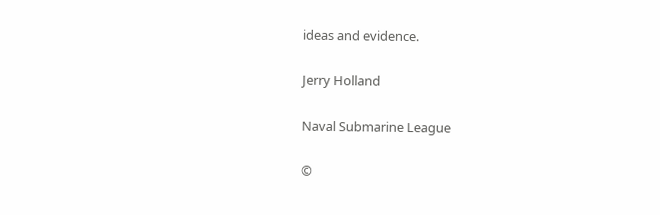ideas and evidence.

Jerry Holland

Naval Submarine League

©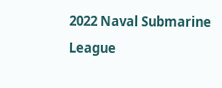2022 Naval Submarine League